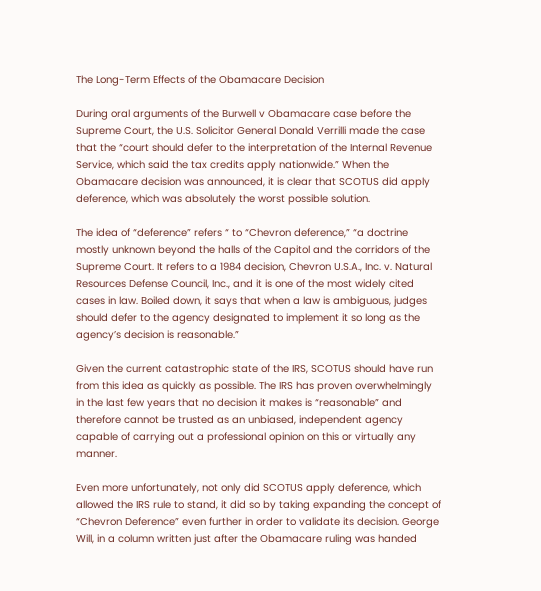The Long-Term Effects of the Obamacare Decision

During oral arguments of the Burwell v Obamacare case before the Supreme Court, the U.S. Solicitor General Donald Verrilli made the case that the “court should defer to the interpretation of the Internal Revenue Service, which said the tax credits apply nationwide.” When the Obamacare decision was announced, it is clear that SCOTUS did apply deference, which was absolutely the worst possible solution.

The idea of “deference” refers “ to “Chevron deference,” “a doctrine mostly unknown beyond the halls of the Capitol and the corridors of the Supreme Court. It refers to a 1984 decision, Chevron U.S.A., Inc. v. Natural Resources Defense Council, Inc., and it is one of the most widely cited cases in law. Boiled down, it says that when a law is ambiguous, judges should defer to the agency designated to implement it so long as the agency’s decision is reasonable.”

Given the current catastrophic state of the IRS, SCOTUS should have run from this idea as quickly as possible. The IRS has proven overwhelmingly in the last few years that no decision it makes is “reasonable” and therefore cannot be trusted as an unbiased, independent agency capable of carrying out a professional opinion on this or virtually any manner.

Even more unfortunately, not only did SCOTUS apply deference, which allowed the IRS rule to stand, it did so by taking expanding the concept of “Chevron Deference” even further in order to validate its decision. George Will, in a column written just after the Obamacare ruling was handed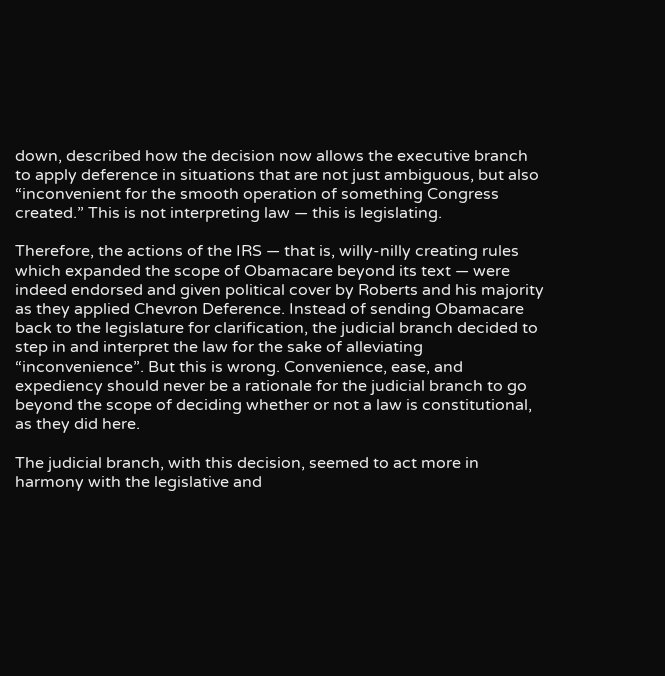down, described how the decision now allows the executive branch to apply deference in situations that are not just ambiguous, but also “inconvenient for the smooth operation of something Congress created.” This is not interpreting law — this is legislating.

Therefore, the actions of the IRS — that is, willy-nilly creating rules which expanded the scope of Obamacare beyond its text — were indeed endorsed and given political cover by Roberts and his majority as they applied Chevron Deference. Instead of sending Obamacare back to the legislature for clarification, the judicial branch decided to step in and interpret the law for the sake of alleviating “inconvenience”. But this is wrong. Convenience, ease, and expediency should never be a rationale for the judicial branch to go beyond the scope of deciding whether or not a law is constitutional, as they did here.

The judicial branch, with this decision, seemed to act more in harmony with the legislative and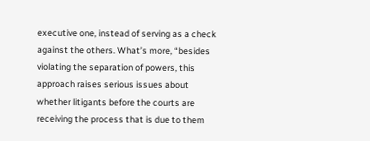executive one, instead of serving as a check against the others. What’s more, “besides violating the separation of powers, this approach raises serious issues about whether litigants before the courts are receiving the process that is due to them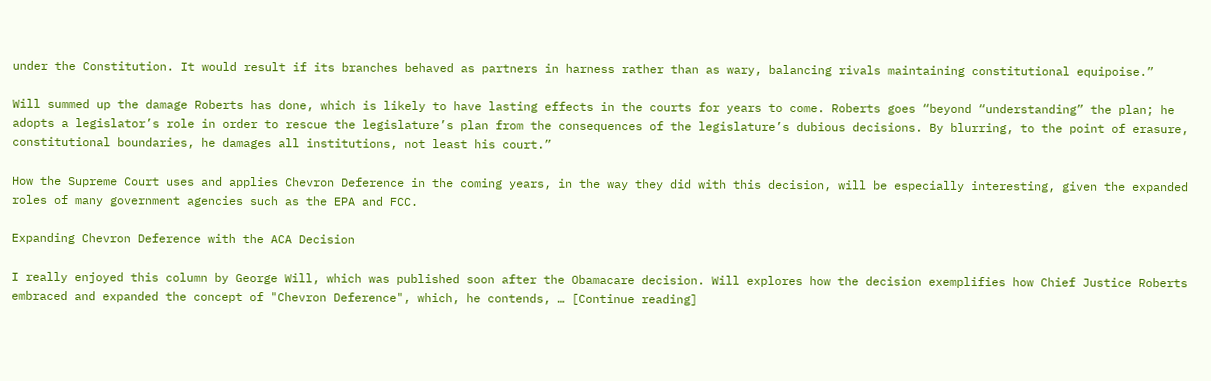under the Constitution. It would result if its branches behaved as partners in harness rather than as wary, balancing rivals maintaining constitutional equipoise.”

Will summed up the damage Roberts has done, which is likely to have lasting effects in the courts for years to come. Roberts goes “beyond “understanding” the plan; he adopts a legislator’s role in order to rescue the legislature’s plan from the consequences of the legislature’s dubious decisions. By blurring, to the point of erasure, constitutional boundaries, he damages all institutions, not least his court.”

How the Supreme Court uses and applies Chevron Deference in the coming years, in the way they did with this decision, will be especially interesting, given the expanded roles of many government agencies such as the EPA and FCC.

Expanding Chevron Deference with the ACA Decision

I really enjoyed this column by George Will, which was published soon after the Obamacare decision. Will explores how the decision exemplifies how Chief Justice Roberts embraced and expanded the concept of "Chevron Deference", which, he contends, … [Continue reading]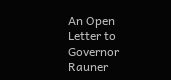An Open Letter to Governor Rauner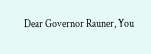Dear Governor Rauner, You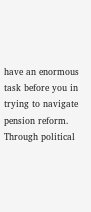have an enormous task before you in trying to navigate pension reform. Through political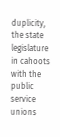duplicity, the state legislature in cahoots with the public service unions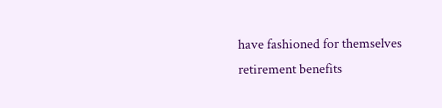have fashioned for themselves retirement benefits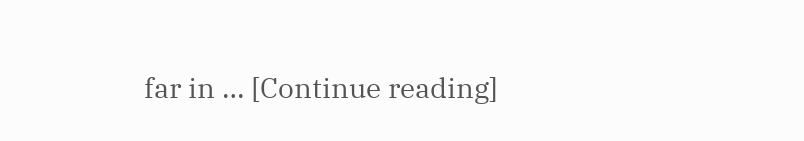far in … [Continue reading]